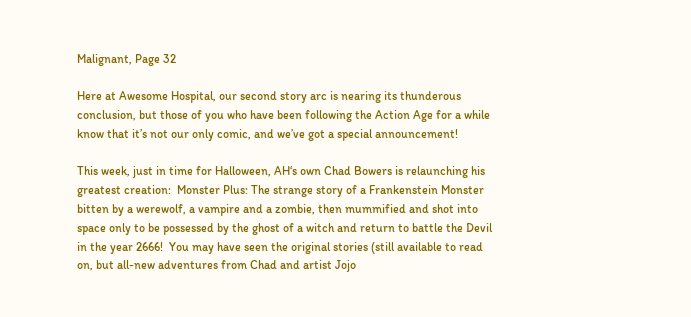Malignant, Page 32

Here at Awesome Hospital, our second story arc is nearing its thunderous conclusion, but those of you who have been following the Action Age for a while know that it’s not our only comic, and we’ve got a special announcement!

This week, just in time for Halloween, AH‘s own Chad Bowers is relaunching his greatest creation:  Monster Plus: The strange story of a Frankenstein Monster bitten by a werewolf, a vampire and a zombie, then mummified and shot into space only to be possessed by the ghost of a witch and return to battle the Devil in the year 2666!  You may have seen the original stories (still available to read on, but all-new adventures from Chad and artist Jojo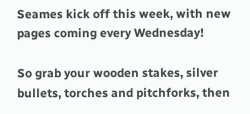Seames kick off this week, with new pages coming every Wednesday!

So grab your wooden stakes, silver bullets, torches and pitchforks, then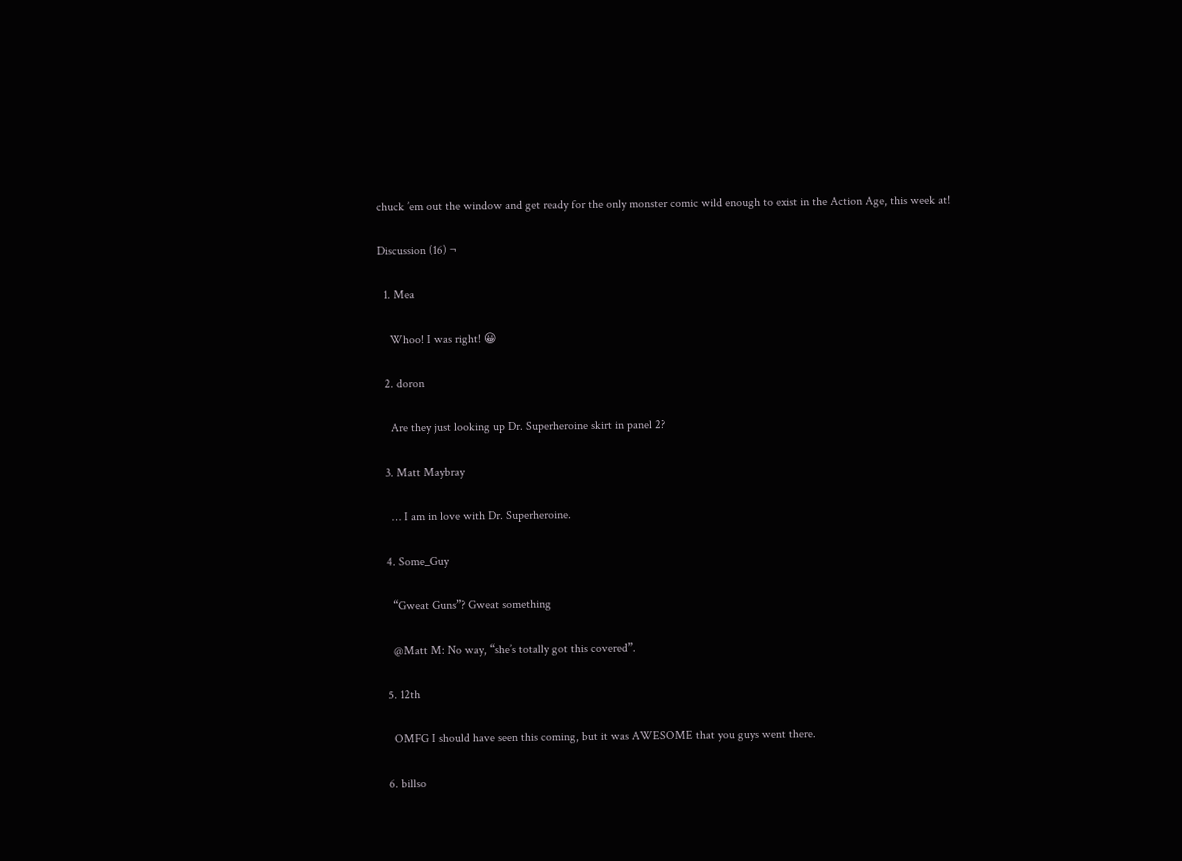chuck ’em out the window and get ready for the only monster comic wild enough to exist in the Action Age, this week at!

Discussion (16) ¬

  1. Mea

    Whoo! I was right! 😀

  2. doron

    Are they just looking up Dr. Superheroine skirt in panel 2?

  3. Matt Maybray

    … I am in love with Dr. Superheroine.

  4. Some_Guy

    “Gweat Guns”? Gweat something

    @Matt M: No way, “she’s totally got this covered”.

  5. 12th

    OMFG I should have seen this coming, but it was AWESOME that you guys went there.

  6. billso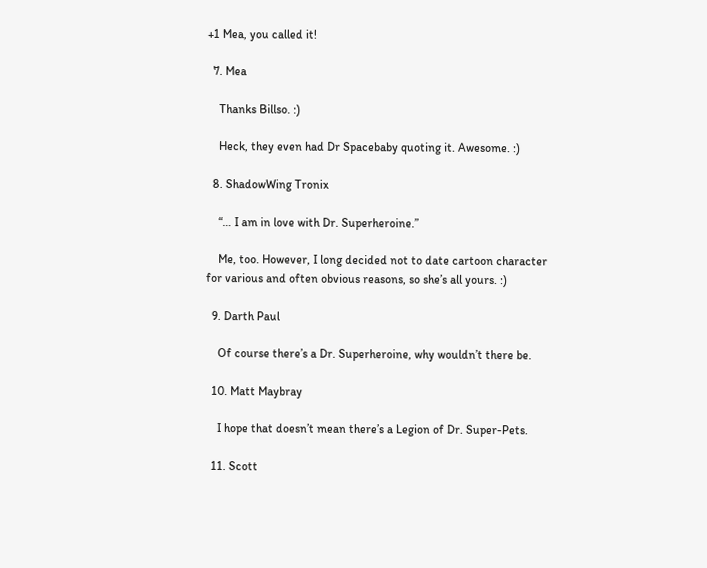+1 Mea, you called it!

  7. Mea

    Thanks Billso. :)

    Heck, they even had Dr Spacebaby quoting it. Awesome. :)

  8. ShadowWing Tronix

    “… I am in love with Dr. Superheroine.”

    Me, too. However, I long decided not to date cartoon character for various and often obvious reasons, so she’s all yours. :)

  9. Darth Paul

    Of course there’s a Dr. Superheroine, why wouldn’t there be.

  10. Matt Maybray

    I hope that doesn’t mean there’s a Legion of Dr. Super-Pets.

  11. Scott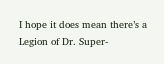I hope it does mean there’s a Legion of Dr. Super-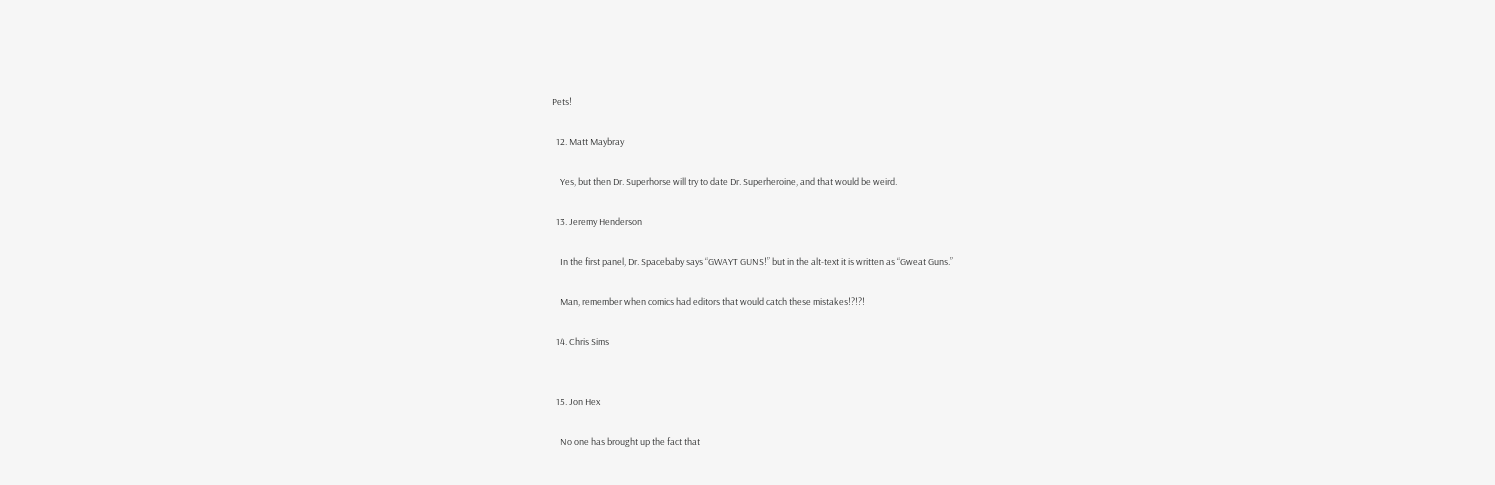Pets!

  12. Matt Maybray

    Yes, but then Dr. Superhorse will try to date Dr. Superheroine, and that would be weird.

  13. Jeremy Henderson

    In the first panel, Dr. Spacebaby says “GWAYT GUNS!” but in the alt-text it is written as “Gweat Guns.”

    Man, remember when comics had editors that would catch these mistakes!?!?!

  14. Chris Sims


  15. Jon Hex

    No one has brought up the fact that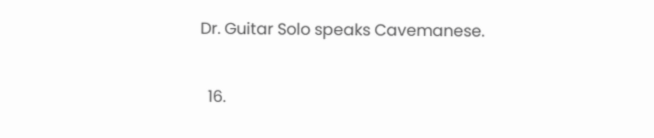Dr. Guitar Solo speaks Cavemanese.

  16.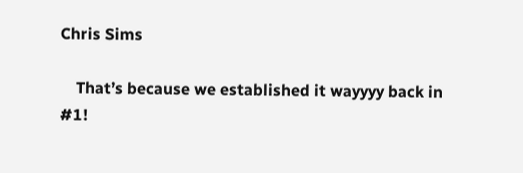Chris Sims

    That’s because we established it wayyyy back in #1!